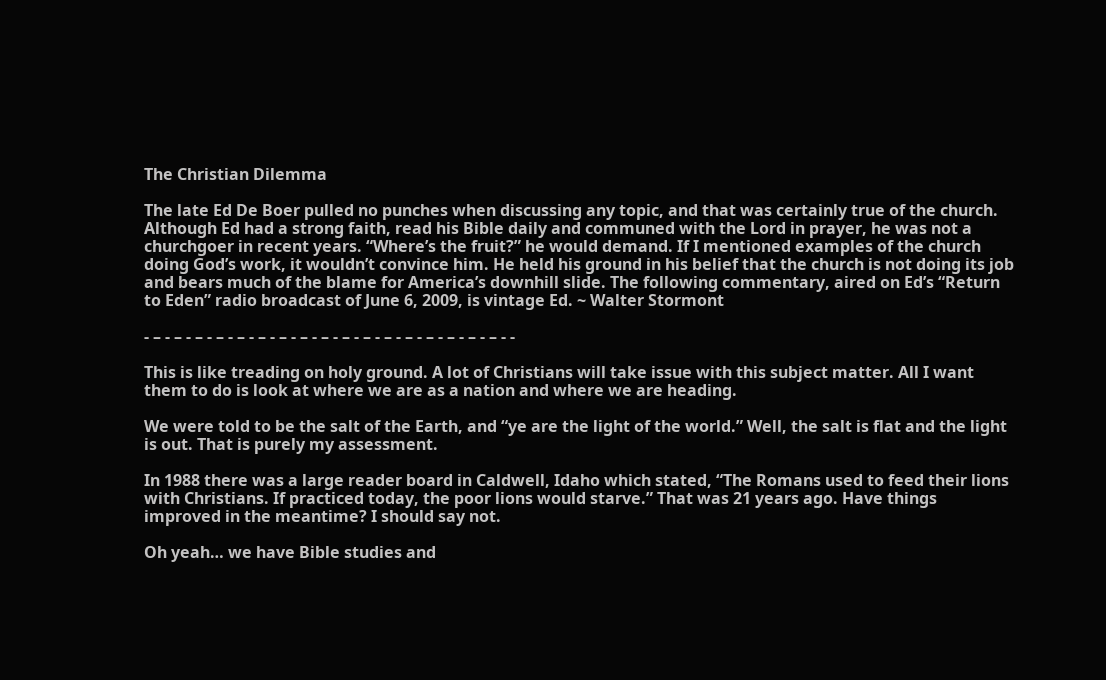The Christian Dilemma

The late Ed De Boer pulled no punches when discussing any topic, and that was certainly true of the church. Although Ed had a strong faith, read his Bible daily and communed with the Lord in prayer, he was not a churchgoer in recent years. “Where’s the fruit?” he would demand. If I mentioned examples of the church doing God’s work, it wouldn’t convince him. He held his ground in his belief that the church is not doing its job and bears much of the blame for America’s downhill slide. The following commentary, aired on Ed’s “Return to Eden” radio broadcast of June 6, 2009, is vintage Ed. ~ Walter Stormont

- – - – - – - – - – - – - – - – - – - – - – - – - – - – - – - – - – - -

This is like treading on holy ground. A lot of Christians will take issue with this subject matter. All I want them to do is look at where we are as a nation and where we are heading.

We were told to be the salt of the Earth, and “ye are the light of the world.” Well, the salt is flat and the light is out. That is purely my assessment.

In 1988 there was a large reader board in Caldwell, Idaho which stated, “The Romans used to feed their lions with Christians. If practiced today, the poor lions would starve.” That was 21 years ago. Have things improved in the meantime? I should say not.

Oh yeah… we have Bible studies and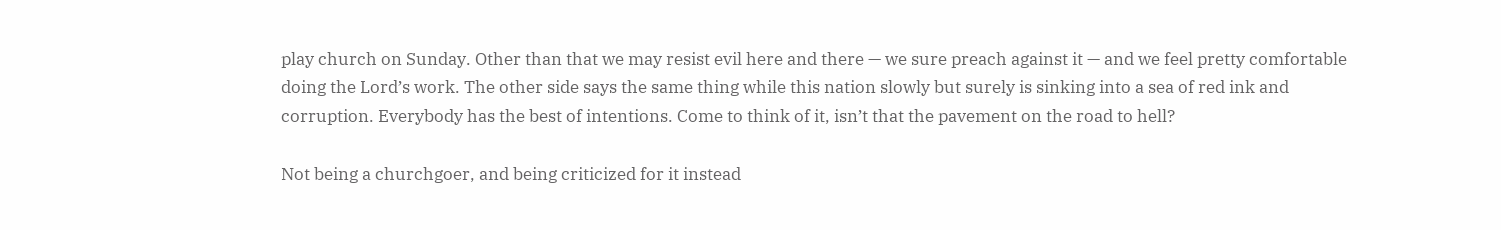play church on Sunday. Other than that we may resist evil here and there — we sure preach against it — and we feel pretty comfortable doing the Lord’s work. The other side says the same thing while this nation slowly but surely is sinking into a sea of red ink and corruption. Everybody has the best of intentions. Come to think of it, isn’t that the pavement on the road to hell?

Not being a churchgoer, and being criticized for it instead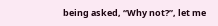being asked, “Why not?”, let me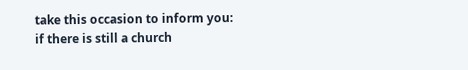take this occasion to inform you: if there is still a church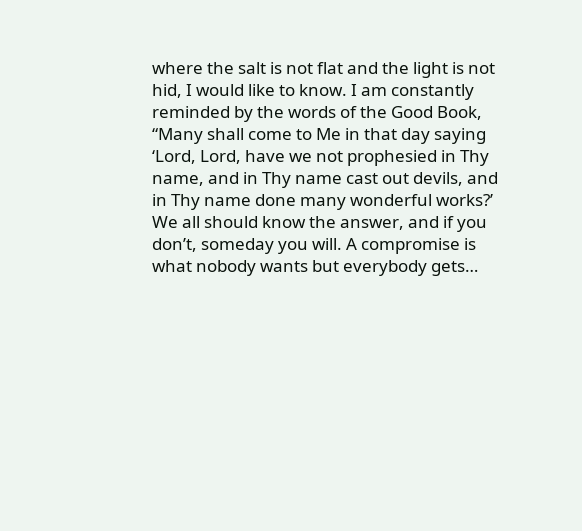where the salt is not flat and the light is not hid, I would like to know. I am constantly reminded by the words of the Good Book, “Many shall come to Me in that day saying ‘Lord, Lord, have we not prophesied in Thy name, and in Thy name cast out devils, and in Thy name done many wonderful works?’ We all should know the answer, and if you don’t, someday you will. A compromise is what nobody wants but everybody gets…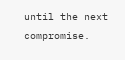until the next compromise.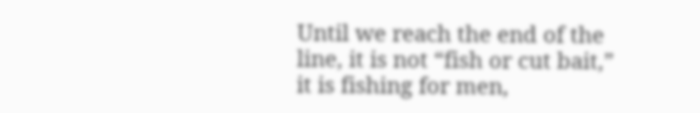Until we reach the end of the line, it is not “fish or cut bait,” it is fishing for men,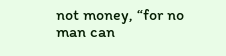not money, “for no man can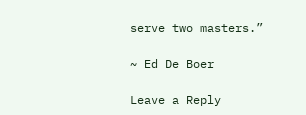serve two masters.”

~ Ed De Boer

Leave a Reply